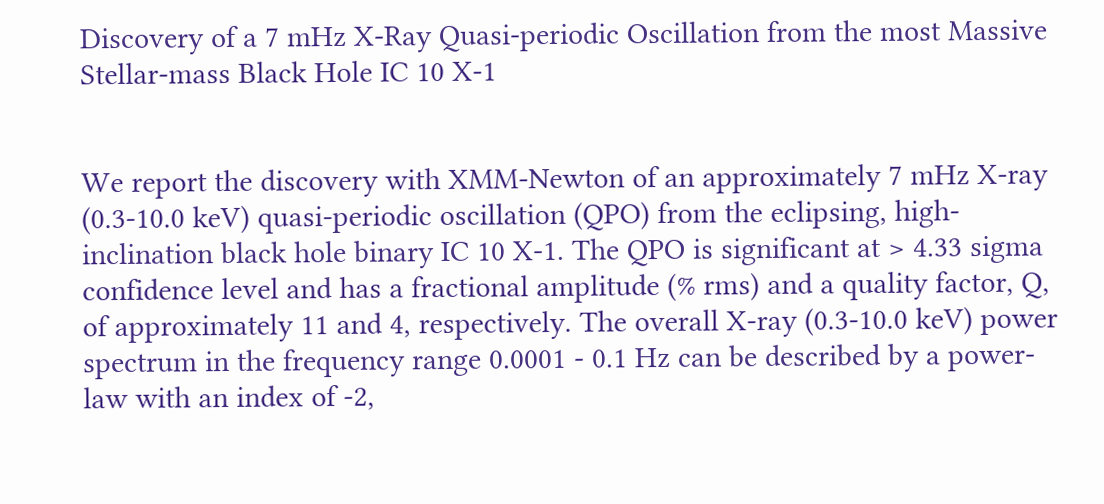Discovery of a 7 mHz X-Ray Quasi-periodic Oscillation from the most Massive Stellar-mass Black Hole IC 10 X-1


We report the discovery with XMM-Newton of an approximately 7 mHz X-ray (0.3-10.0 keV) quasi-periodic oscillation (QPO) from the eclipsing, high-inclination black hole binary IC 10 X-1. The QPO is significant at > 4.33 sigma confidence level and has a fractional amplitude (% rms) and a quality factor, Q, of approximately 11 and 4, respectively. The overall X-ray (0.3-10.0 keV) power spectrum in the frequency range 0.0001 - 0.1 Hz can be described by a power-law with an index of -2,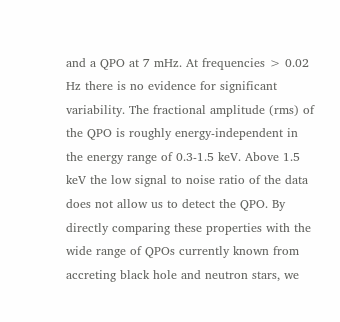and a QPO at 7 mHz. At frequencies > 0.02 Hz there is no evidence for significant variability. The fractional amplitude (rms) of the QPO is roughly energy-independent in the energy range of 0.3-1.5 keV. Above 1.5 keV the low signal to noise ratio of the data does not allow us to detect the QPO. By directly comparing these properties with the wide range of QPOs currently known from accreting black hole and neutron stars, we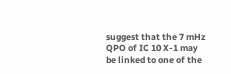suggest that the 7 mHz QPO of IC 10 X-1 may be linked to one of the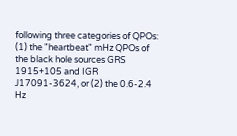following three categories of QPOs: (1) the "heartbeat" mHz QPOs of the black hole sources GRS 1915+105 and IGR J17091-3624, or (2) the 0.6-2.4 Hz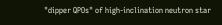"dipper QPOs" of high-inclination neutron star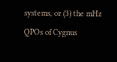systems, or (3) the mHz QPOs of Cygnus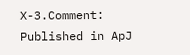X-3.Comment: Published in ApJ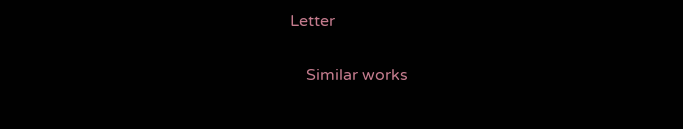Letter

    Similar works